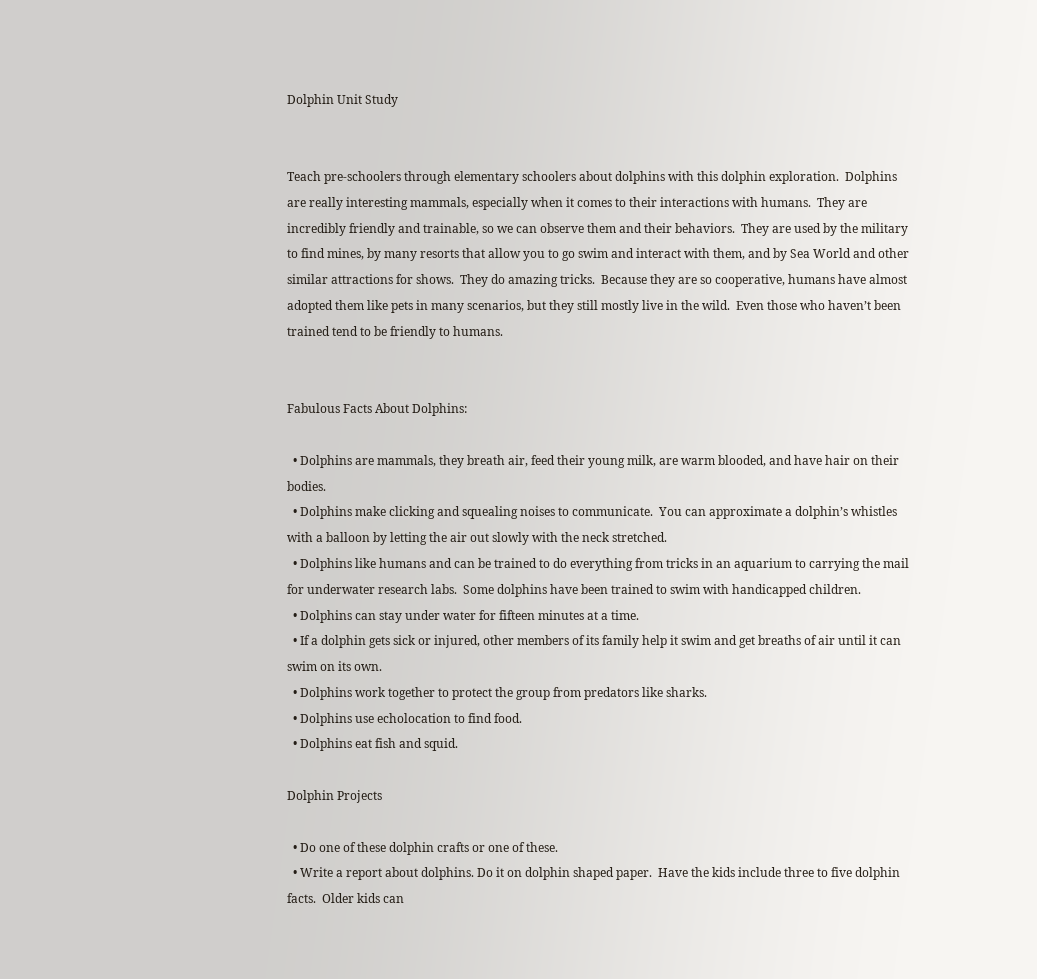Dolphin Unit Study


Teach pre-schoolers through elementary schoolers about dolphins with this dolphin exploration.  Dolphins are really interesting mammals, especially when it comes to their interactions with humans.  They are incredibly friendly and trainable, so we can observe them and their behaviors.  They are used by the military to find mines, by many resorts that allow you to go swim and interact with them, and by Sea World and other similar attractions for shows.  They do amazing tricks.  Because they are so cooperative, humans have almost adopted them like pets in many scenarios, but they still mostly live in the wild.  Even those who haven’t been trained tend to be friendly to humans.


Fabulous Facts About Dolphins:

  • Dolphins are mammals, they breath air, feed their young milk, are warm blooded, and have hair on their bodies.
  • Dolphins make clicking and squealing noises to communicate.  You can approximate a dolphin’s whistles with a balloon by letting the air out slowly with the neck stretched.
  • Dolphins like humans and can be trained to do everything from tricks in an aquarium to carrying the mail for underwater research labs.  Some dolphins have been trained to swim with handicapped children.
  • Dolphins can stay under water for fifteen minutes at a time.
  • If a dolphin gets sick or injured, other members of its family help it swim and get breaths of air until it can swim on its own.
  • Dolphins work together to protect the group from predators like sharks.
  • Dolphins use echolocation to find food.
  • Dolphins eat fish and squid.

Dolphin Projects

  • Do one of these dolphin crafts or one of these.
  • Write a report about dolphins. Do it on dolphin shaped paper.  Have the kids include three to five dolphin facts.  Older kids can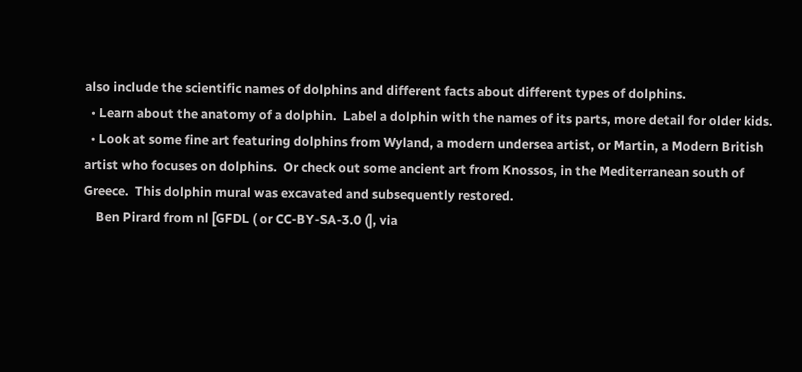also include the scientific names of dolphins and different facts about different types of dolphins.
  • Learn about the anatomy of a dolphin.  Label a dolphin with the names of its parts, more detail for older kids.
  • Look at some fine art featuring dolphins from Wyland, a modern undersea artist, or Martin, a Modern British artist who focuses on dolphins.  Or check out some ancient art from Knossos, in the Mediterranean south of Greece.  This dolphin mural was excavated and subsequently restored.
    Ben Pirard from nl [GFDL ( or CC-BY-SA-3.0 (], via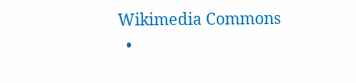Wikimedia Commons
  •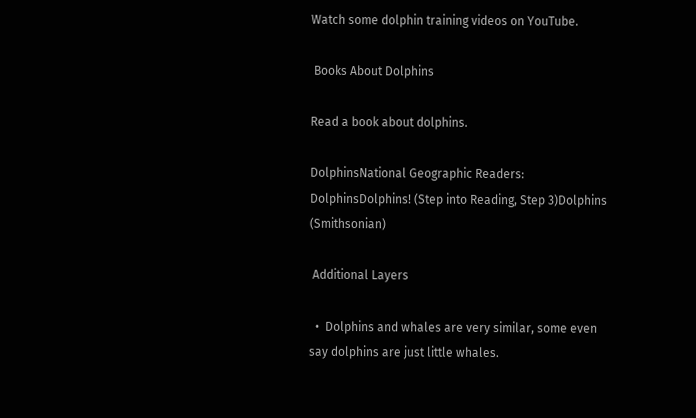Watch some dolphin training videos on YouTube.

 Books About Dolphins

Read a book about dolphins.

DolphinsNational Geographic Readers: DolphinsDolphins! (Step into Reading, Step 3)Dolphins (Smithsonian)

 Additional Layers

  •  Dolphins and whales are very similar, some even say dolphins are just little whales.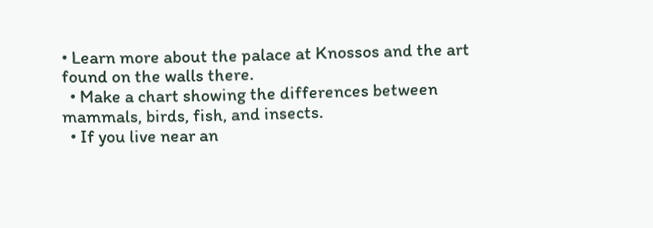• Learn more about the palace at Knossos and the art found on the walls there.
  • Make a chart showing the differences between mammals, birds, fish, and insects.
  • If you live near an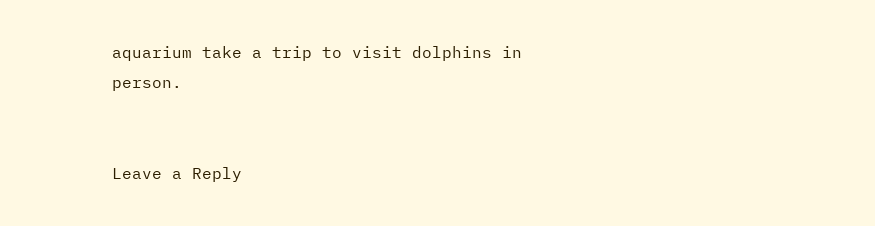aquarium take a trip to visit dolphins in person.


Leave a Reply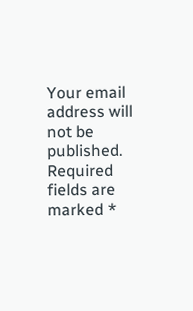Your email address will not be published. Required fields are marked *